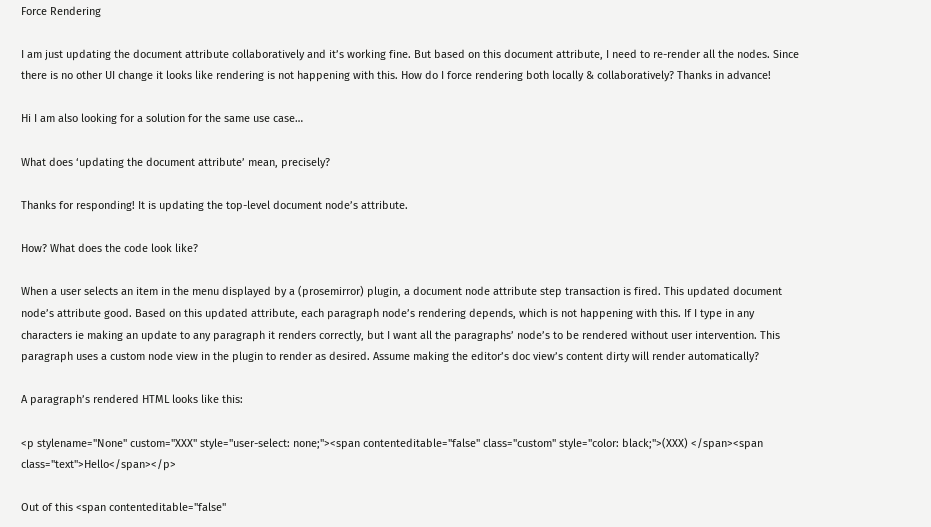Force Rendering

I am just updating the document attribute collaboratively and it’s working fine. But based on this document attribute, I need to re-render all the nodes. Since there is no other UI change it looks like rendering is not happening with this. How do I force rendering both locally & collaboratively? Thanks in advance!

Hi I am also looking for a solution for the same use case…

What does ‘updating the document attribute’ mean, precisely?

Thanks for responding! It is updating the top-level document node’s attribute.

How? What does the code look like?

When a user selects an item in the menu displayed by a (prosemirror) plugin, a document node attribute step transaction is fired. This updated document node’s attribute good. Based on this updated attribute, each paragraph node’s rendering depends, which is not happening with this. If I type in any characters ie making an update to any paragraph it renders correctly, but I want all the paragraphs’ node’s to be rendered without user intervention. This paragraph uses a custom node view in the plugin to render as desired. Assume making the editor’s doc view’s content dirty will render automatically?

A paragraph’s rendered HTML looks like this:

<p stylename="None" custom="XXX" style="user-select: none;"><span contenteditable="false" class="custom" style="color: black;">(XXX) </span><span class="text">Hello</span></p>

Out of this <span contenteditable="false"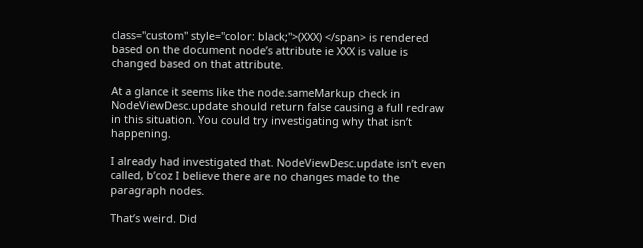class="custom" style="color: black;">(XXX) </span> is rendered based on the document node’s attribute ie XXX is value is changed based on that attribute.

At a glance it seems like the node.sameMarkup check in NodeViewDesc.update should return false causing a full redraw in this situation. You could try investigating why that isn’t happening.

I already had investigated that. NodeViewDesc.update isn’t even called, b’coz I believe there are no changes made to the paragraph nodes.

That’s weird. Did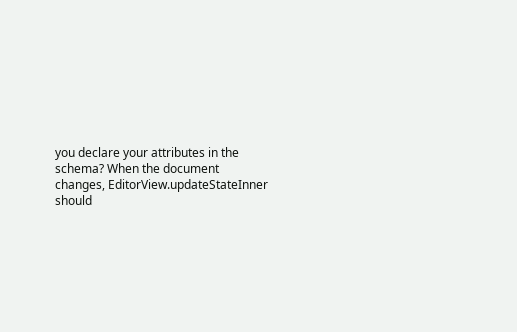you declare your attributes in the schema? When the document changes, EditorView.updateStateInner should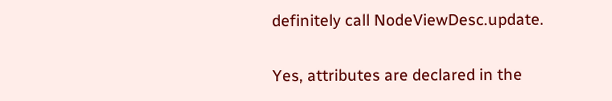definitely call NodeViewDesc.update.

Yes, attributes are declared in the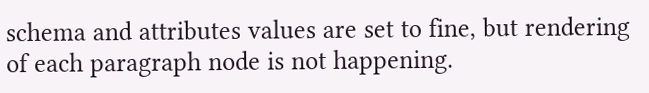schema and attributes values are set to fine, but rendering of each paragraph node is not happening.